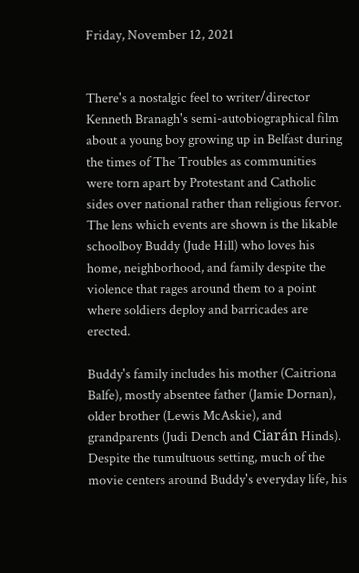Friday, November 12, 2021


There's a nostalgic feel to writer/director Kenneth Branagh's semi-autobiographical film about a young boy growing up in Belfast during the times of The Troubles as communities were torn apart by Protestant and Catholic sides over national rather than religious fervor. The lens which events are shown is the likable schoolboy Buddy (Jude Hill) who loves his home, neighborhood, and family despite the violence that rages around them to a point where soldiers deploy and barricades are erected.

Buddy's family includes his mother (Caitriona Balfe), mostly absentee father (Jamie Dornan), older brother (Lewis McAskie), and grandparents (Judi Dench and Ciarán Hinds). Despite the tumultuous setting, much of the movie centers around Buddy's everyday life, his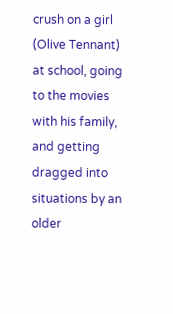crush on a girl (Olive Tennant) at school, going to the movies with his family, and getting dragged into situations by an older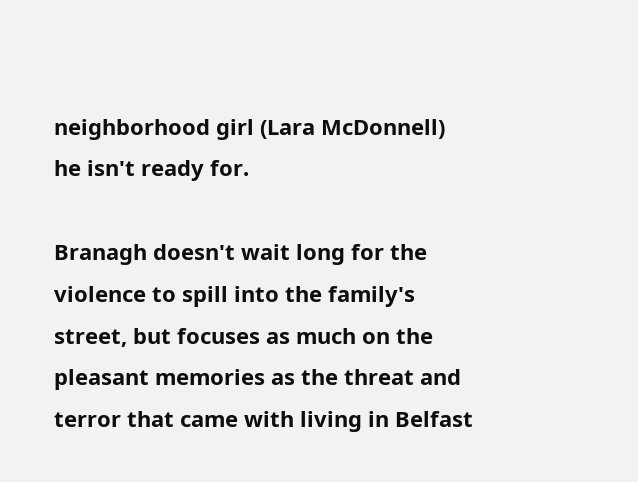neighborhood girl (Lara McDonnell) he isn't ready for.

Branagh doesn't wait long for the violence to spill into the family's street, but focuses as much on the pleasant memories as the threat and terror that came with living in Belfast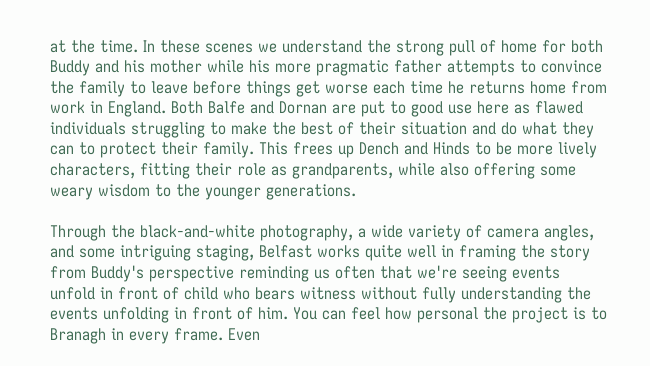at the time. In these scenes we understand the strong pull of home for both Buddy and his mother while his more pragmatic father attempts to convince the family to leave before things get worse each time he returns home from work in England. Both Balfe and Dornan are put to good use here as flawed individuals struggling to make the best of their situation and do what they can to protect their family. This frees up Dench and Hinds to be more lively characters, fitting their role as grandparents, while also offering some weary wisdom to the younger generations.

Through the black-and-white photography, a wide variety of camera angles, and some intriguing staging, Belfast works quite well in framing the story from Buddy's perspective reminding us often that we're seeing events unfold in front of child who bears witness without fully understanding the events unfolding in front of him. You can feel how personal the project is to Branagh in every frame. Even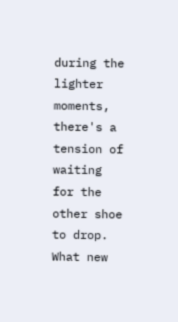during the lighter moments, there's a tension of waiting for the other shoe to drop. What new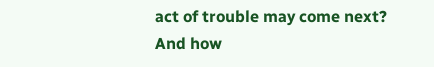act of trouble may come next? And how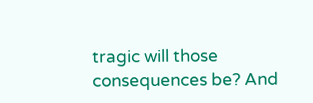tragic will those consequences be? And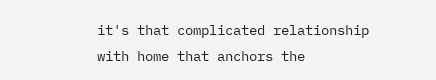it's that complicated relationship with home that anchors the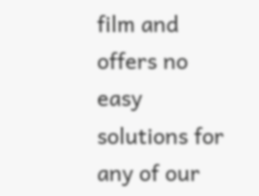film and offers no easy solutions for any of our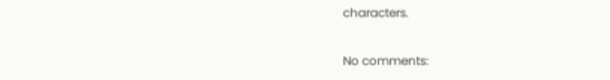characters.

No comments: